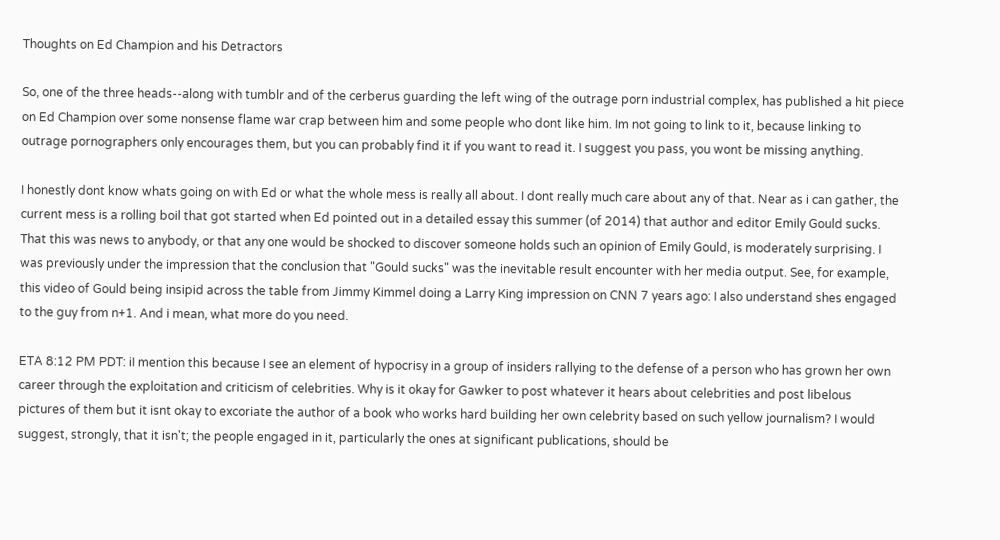Thoughts on Ed Champion and his Detractors

So, one of the three heads--along with tumblr and of the cerberus guarding the left wing of the outrage porn industrial complex, has published a hit piece on Ed Champion over some nonsense flame war crap between him and some people who dont like him. Im not going to link to it, because linking to outrage pornographers only encourages them, but you can probably find it if you want to read it. I suggest you pass, you wont be missing anything.

I honestly dont know whats going on with Ed or what the whole mess is really all about. I dont really much care about any of that. Near as i can gather, the current mess is a rolling boil that got started when Ed pointed out in a detailed essay this summer (of 2014) that author and editor Emily Gould sucks. That this was news to anybody, or that any one would be shocked to discover someone holds such an opinion of Emily Gould, is moderately surprising. I was previously under the impression that the conclusion that "Gould sucks" was the inevitable result encounter with her media output. See, for example, this video of Gould being insipid across the table from Jimmy Kimmel doing a Larry King impression on CNN 7 years ago: I also understand shes engaged to the guy from n+1. And i mean, what more do you need.

ETA 8:12 PM PDT: iI mention this because I see an element of hypocrisy in a group of insiders rallying to the defense of a person who has grown her own career through the exploitation and criticism of celebrities. Why is it okay for Gawker to post whatever it hears about celebrities and post libelous pictures of them but it isnt okay to excoriate the author of a book who works hard building her own celebrity based on such yellow journalism? I would suggest, strongly, that it isn't; the people engaged in it, particularly the ones at significant publications, should be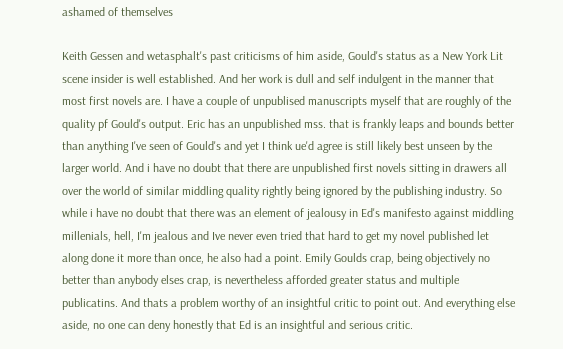ashamed of themselves

Keith Gessen and wetasphalt's past criticisms of him aside, Gould's status as a New York Lit scene insider is well established. And her work is dull and self indulgent in the manner that most first novels are. I have a couple of unpublised manuscripts myself that are roughly of the quality pf Gould's output. Eric has an unpublished mss. that is frankly leaps and bounds better than anything I've seen of Gould's and yet I think ue'd agree is still likely best unseen by the larger world. And i have no doubt that there are unpublished first novels sitting in drawers all over the world of similar middling quality rightly being ignored by the publishing industry. So while i have no doubt that there was an element of jealousy in Ed's manifesto against middling millenials, hell, I'm jealous and Ive never even tried that hard to get my novel published let along done it more than once, he also had a point. Emily Goulds crap, being objectively no better than anybody elses crap, is nevertheless afforded greater status and multiple publicatins. And thats a problem worthy of an insightful critic to point out. And everything else aside, no one can deny honestly that Ed is an insightful and serious critic.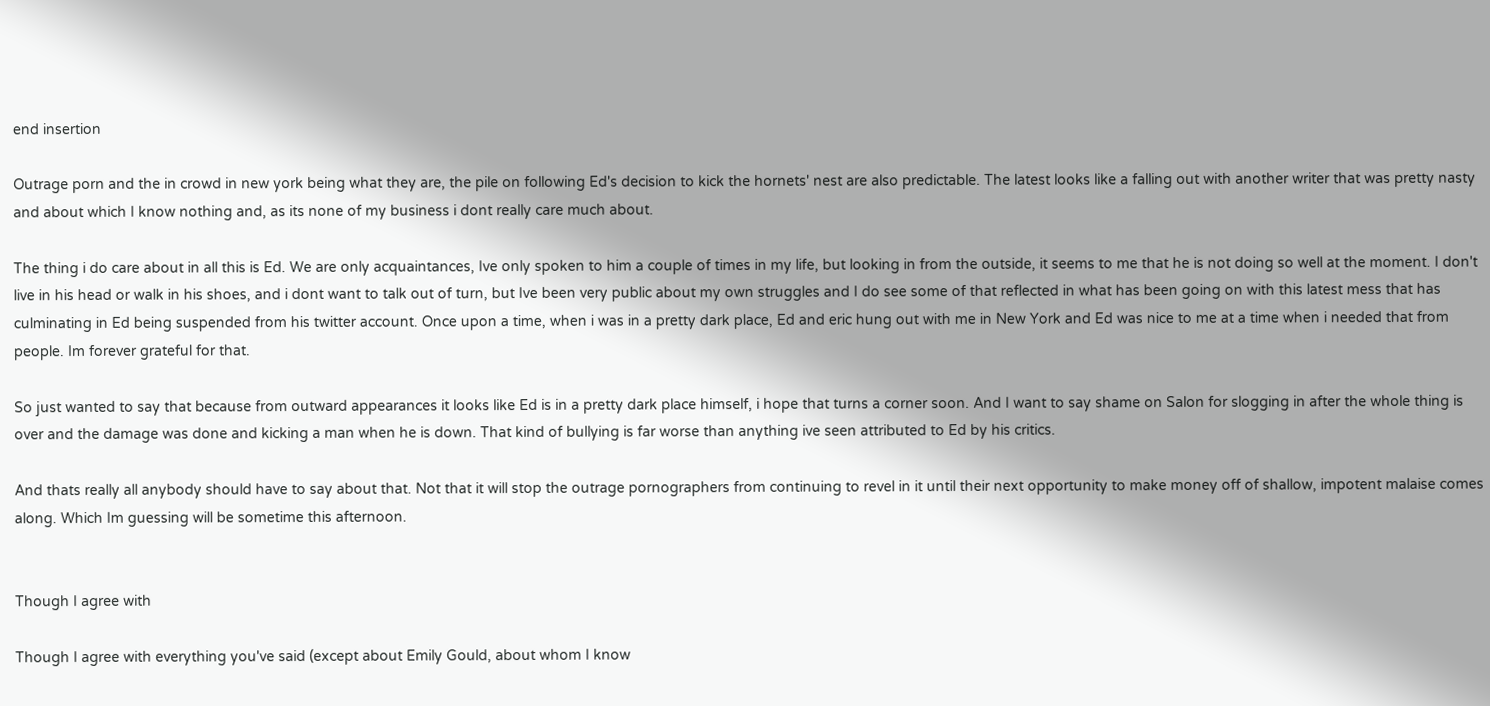end insertion

Outrage porn and the in crowd in new york being what they are, the pile on following Ed's decision to kick the hornets' nest are also predictable. The latest looks like a falling out with another writer that was pretty nasty and about which I know nothing and, as its none of my business i dont really care much about.

The thing i do care about in all this is Ed. We are only acquaintances, Ive only spoken to him a couple of times in my life, but looking in from the outside, it seems to me that he is not doing so well at the moment. I don't live in his head or walk in his shoes, and i dont want to talk out of turn, but Ive been very public about my own struggles and I do see some of that reflected in what has been going on with this latest mess that has culminating in Ed being suspended from his twitter account. Once upon a time, when i was in a pretty dark place, Ed and eric hung out with me in New York and Ed was nice to me at a time when i needed that from people. Im forever grateful for that.

So just wanted to say that because from outward appearances it looks like Ed is in a pretty dark place himself, i hope that turns a corner soon. And I want to say shame on Salon for slogging in after the whole thing is over and the damage was done and kicking a man when he is down. That kind of bullying is far worse than anything ive seen attributed to Ed by his critics.

And thats really all anybody should have to say about that. Not that it will stop the outrage pornographers from continuing to revel in it until their next opportunity to make money off of shallow, impotent malaise comes along. Which Im guessing will be sometime this afternoon.


Though I agree with

Though I agree with everything you've said (except about Emily Gould, about whom I know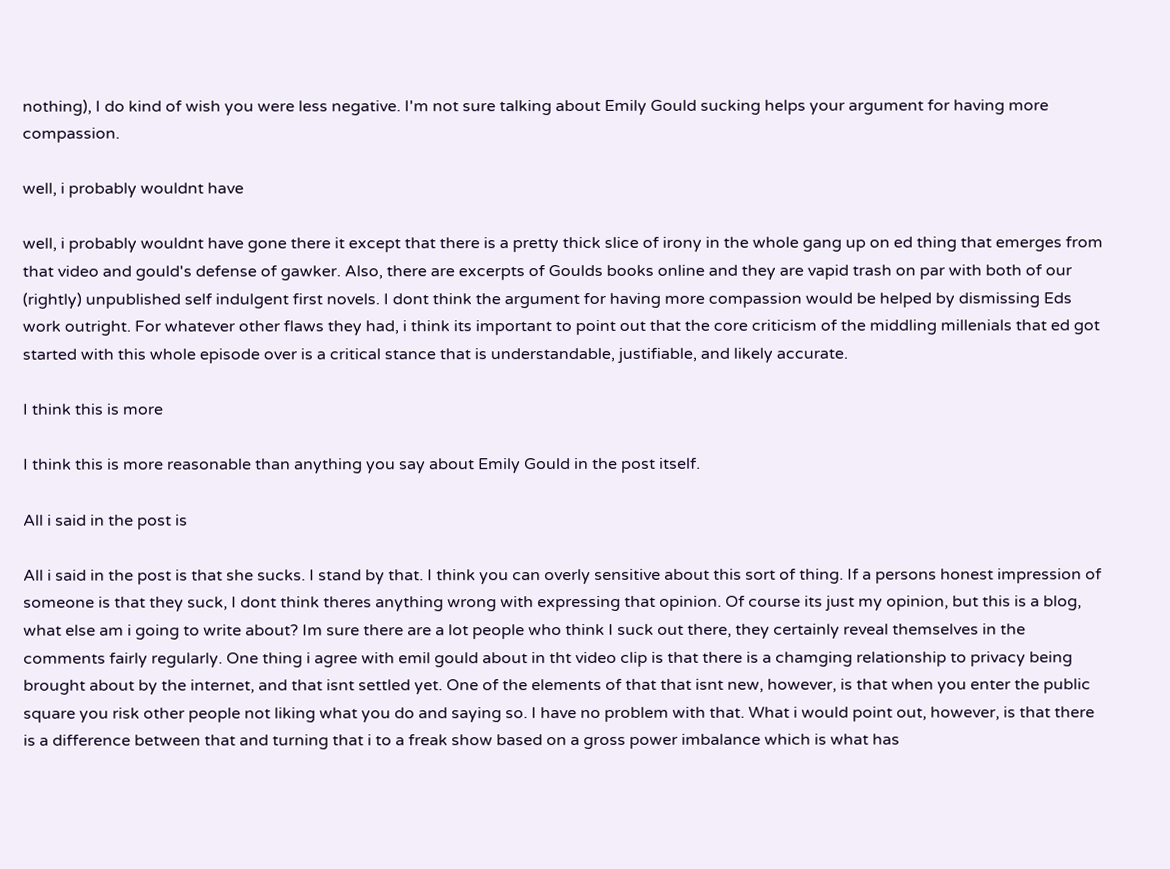nothing), I do kind of wish you were less negative. I'm not sure talking about Emily Gould sucking helps your argument for having more compassion.

well, i probably wouldnt have

well, i probably wouldnt have gone there it except that there is a pretty thick slice of irony in the whole gang up on ed thing that emerges from that video and gould's defense of gawker. Also, there are excerpts of Goulds books online and they are vapid trash on par with both of our (rightly) unpublished self indulgent first novels. I dont think the argument for having more compassion would be helped by dismissing Eds work outright. For whatever other flaws they had, i think its important to point out that the core criticism of the middling millenials that ed got started with this whole episode over is a critical stance that is understandable, justifiable, and likely accurate.

I think this is more

I think this is more reasonable than anything you say about Emily Gould in the post itself.

All i said in the post is

All i said in the post is that she sucks. I stand by that. I think you can overly sensitive about this sort of thing. If a persons honest impression of someone is that they suck, I dont think theres anything wrong with expressing that opinion. Of course its just my opinion, but this is a blog, what else am i going to write about? Im sure there are a lot people who think I suck out there, they certainly reveal themselves in the comments fairly regularly. One thing i agree with emil gould about in tht video clip is that there is a chamging relationship to privacy being brought about by the internet, and that isnt settled yet. One of the elements of that that isnt new, however, is that when you enter the public square you risk other people not liking what you do and saying so. I have no problem with that. What i would point out, however, is that there is a difference between that and turning that i to a freak show based on a gross power imbalance which is what has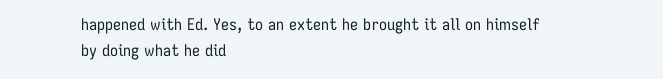happened with Ed. Yes, to an extent he brought it all on himself by doing what he did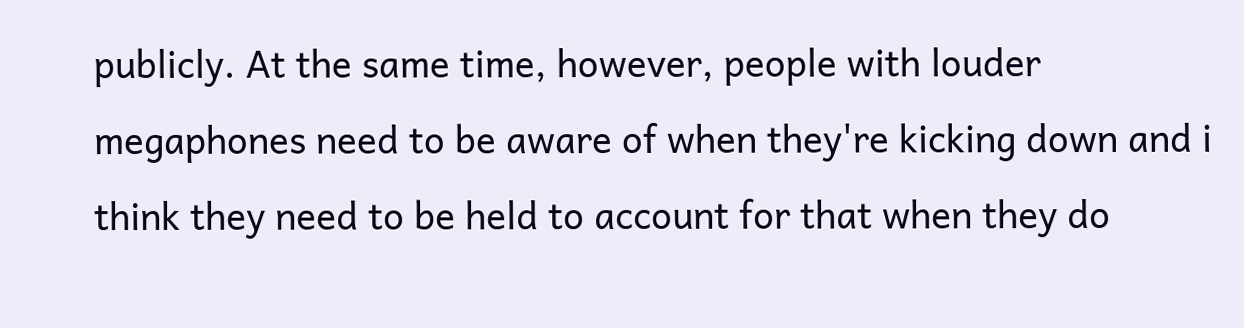publicly. At the same time, however, people with louder megaphones need to be aware of when they're kicking down and i think they need to be held to account for that when they do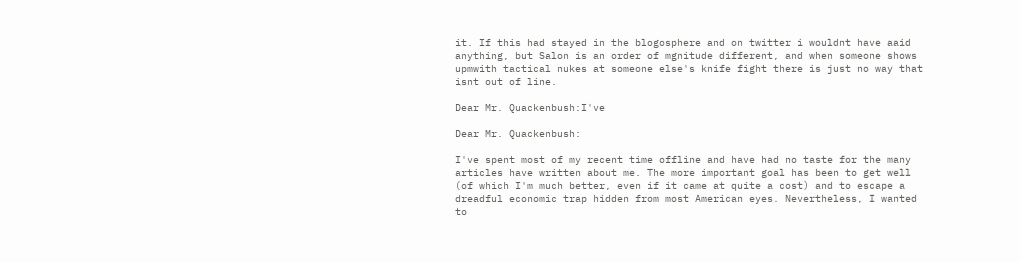it. If this had stayed in the blogosphere and on twitter i wouldnt have aaid anything, but Salon is an order of mgnitude different, and when someone shows upmwith tactical nukes at someone else's knife fight there is just no way that isnt out of line.

Dear Mr. Quackenbush:I've

Dear Mr. Quackenbush:

I've spent most of my recent time offline and have had no taste for the many articles have written about me. The more important goal has been to get well (of which I'm much better, even if it came at quite a cost) and to escape a dreadful economic trap hidden from most American eyes. Nevertheless, I wanted to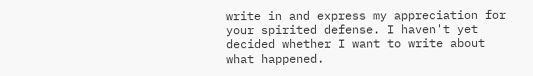write in and express my appreciation for your spirited defense. I haven't yet decided whether I want to write about what happened.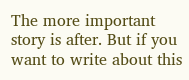The more important story is after. But if you want to write about this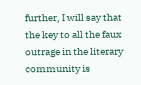further, I will say that the key to all the faux outrage in the literary community is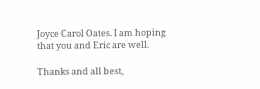Joyce Carol Oates. I am hoping that you and Eric are well.

Thanks and all best,